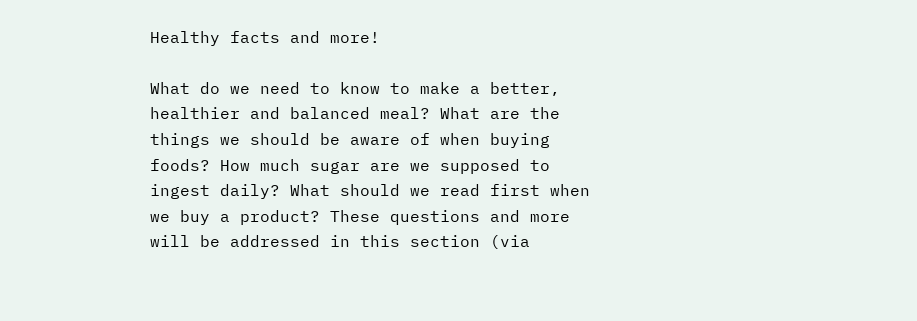Healthy facts and more!

What do we need to know to make a better, healthier and balanced meal? What are the things we should be aware of when buying foods? How much sugar are we supposed to ingest daily? What should we read first when we buy a product? These questions and more will be addressed in this section (via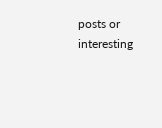posts or interesting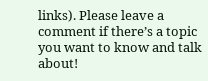links). Please leave a comment if there’s a topic you want to know and talk about!